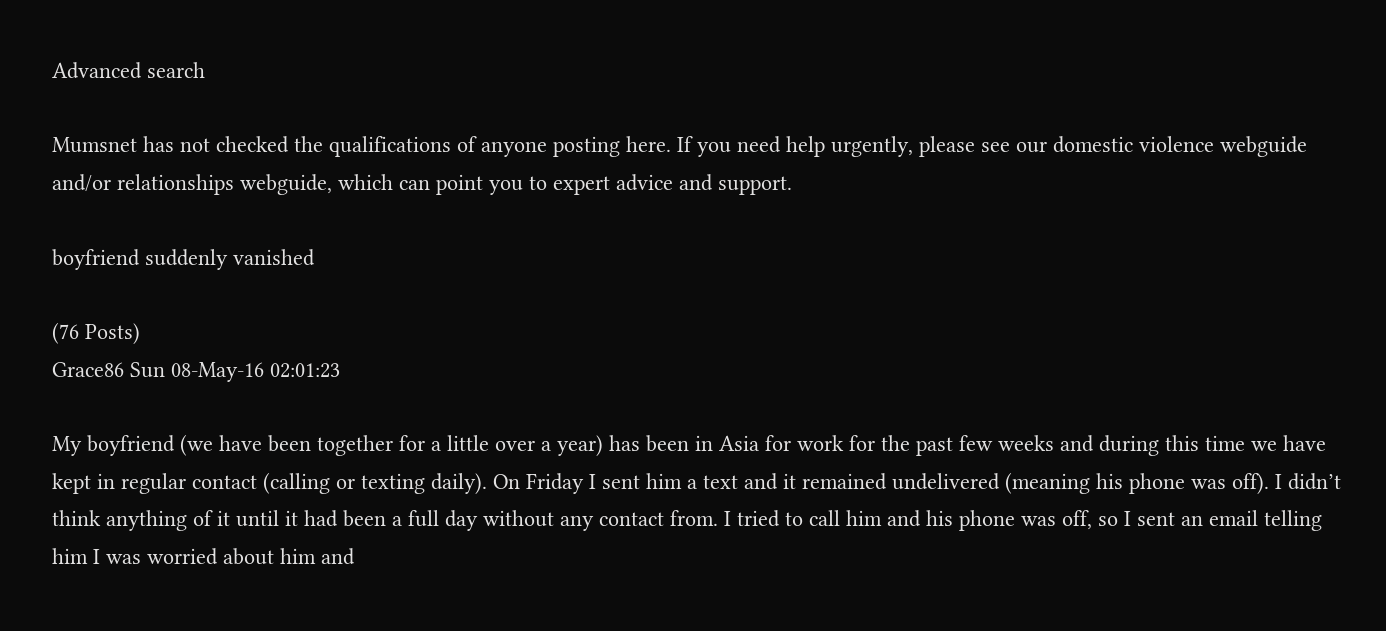Advanced search

Mumsnet has not checked the qualifications of anyone posting here. If you need help urgently, please see our domestic violence webguide and/or relationships webguide, which can point you to expert advice and support.

boyfriend suddenly vanished

(76 Posts)
Grace86 Sun 08-May-16 02:01:23

My boyfriend (we have been together for a little over a year) has been in Asia for work for the past few weeks and during this time we have kept in regular contact (calling or texting daily). On Friday I sent him a text and it remained undelivered (meaning his phone was off). I didn’t think anything of it until it had been a full day without any contact from. I tried to call him and his phone was off, so I sent an email telling him I was worried about him and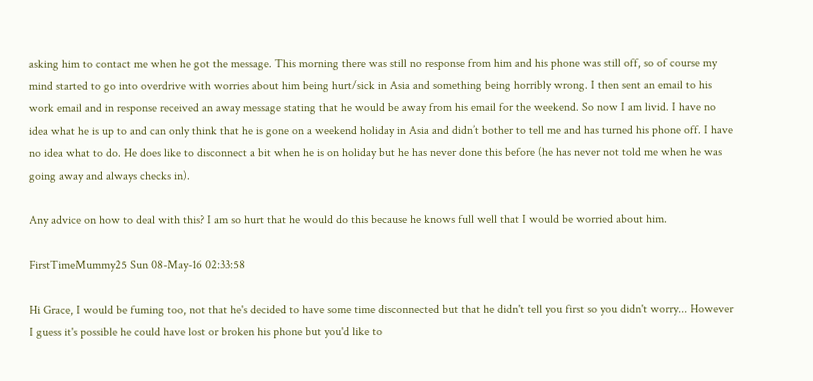asking him to contact me when he got the message. This morning there was still no response from him and his phone was still off, so of course my mind started to go into overdrive with worries about him being hurt/sick in Asia and something being horribly wrong. I then sent an email to his work email and in response received an away message stating that he would be away from his email for the weekend. So now I am livid. I have no idea what he is up to and can only think that he is gone on a weekend holiday in Asia and didn’t bother to tell me and has turned his phone off. I have no idea what to do. He does like to disconnect a bit when he is on holiday but he has never done this before (he has never not told me when he was going away and always checks in).

Any advice on how to deal with this? I am so hurt that he would do this because he knows full well that I would be worried about him.

FirstTimeMummy25 Sun 08-May-16 02:33:58

Hi Grace, I would be fuming too, not that he's decided to have some time disconnected but that he didn't tell you first so you didn't worry... However I guess it's possible he could have lost or broken his phone but you'd like to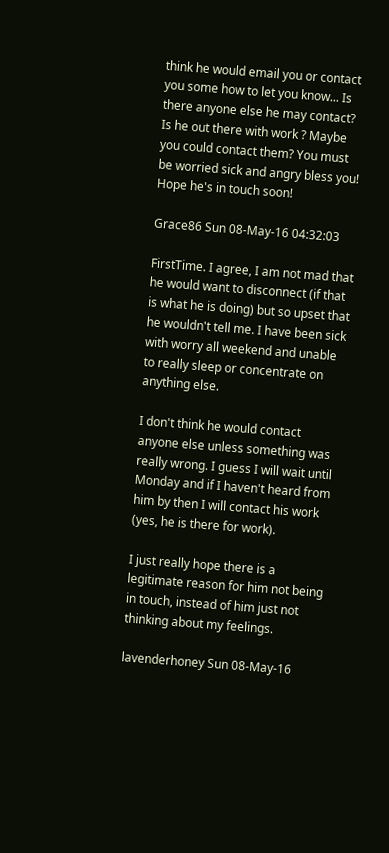think he would email you or contact you some how to let you know... Is there anyone else he may contact? Is he out there with work ? Maybe you could contact them? You must be worried sick and angry bless you! Hope he's in touch soon!

Grace86 Sun 08-May-16 04:32:03

FirstTime. I agree, I am not mad that he would want to disconnect (if that is what he is doing) but so upset that he wouldn't tell me. I have been sick with worry all weekend and unable to really sleep or concentrate on anything else.

I don't think he would contact anyone else unless something was really wrong. I guess I will wait until Monday and if I haven't heard from him by then I will contact his work (yes, he is there for work).

I just really hope there is a legitimate reason for him not being in touch, instead of him just not thinking about my feelings.

lavenderhoney Sun 08-May-16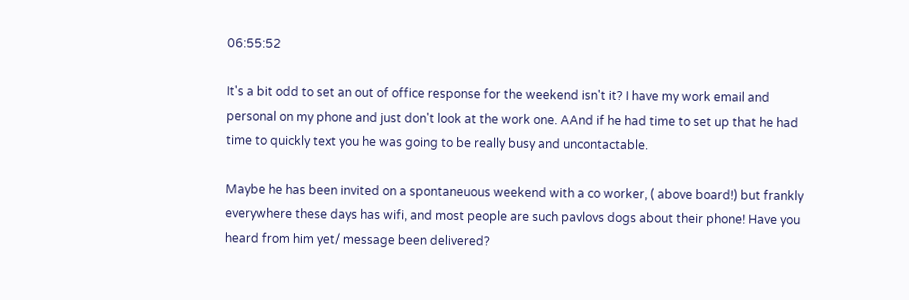06:55:52

It's a bit odd to set an out of office response for the weekend isn't it? I have my work email and personal on my phone and just don't look at the work one. AAnd if he had time to set up that he had time to quickly text you he was going to be really busy and uncontactable.

Maybe he has been invited on a spontaneuous weekend with a co worker, ( above board!) but frankly everywhere these days has wifi, and most people are such pavlovs dogs about their phone! Have you heard from him yet/ message been delivered?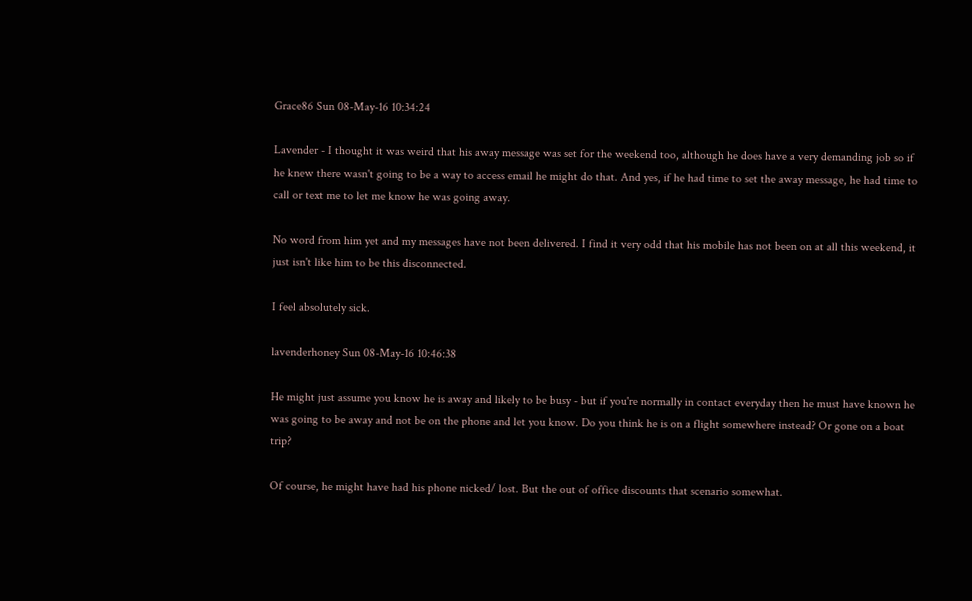Grace86 Sun 08-May-16 10:34:24

Lavender - I thought it was weird that his away message was set for the weekend too, although he does have a very demanding job so if he knew there wasn't going to be a way to access email he might do that. And yes, if he had time to set the away message, he had time to call or text me to let me know he was going away.

No word from him yet and my messages have not been delivered. I find it very odd that his mobile has not been on at all this weekend, it just isn't like him to be this disconnected.

I feel absolutely sick.

lavenderhoney Sun 08-May-16 10:46:38

He might just assume you know he is away and likely to be busy - but if you're normally in contact everyday then he must have known he was going to be away and not be on the phone and let you know. Do you think he is on a flight somewhere instead? Or gone on a boat trip?

Of course, he might have had his phone nicked/ lost. But the out of office discounts that scenario somewhat.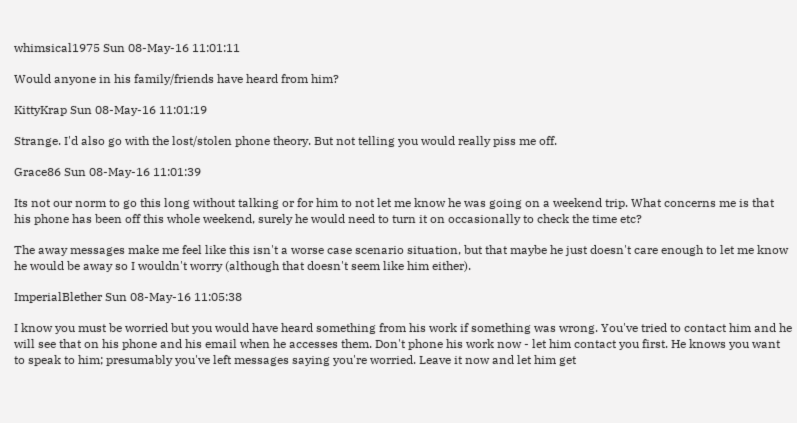whimsical1975 Sun 08-May-16 11:01:11

Would anyone in his family/friends have heard from him?

KittyKrap Sun 08-May-16 11:01:19

Strange. I'd also go with the lost/stolen phone theory. But not telling you would really piss me off.

Grace86 Sun 08-May-16 11:01:39

Its not our norm to go this long without talking or for him to not let me know he was going on a weekend trip. What concerns me is that his phone has been off this whole weekend, surely he would need to turn it on occasionally to check the time etc?

The away messages make me feel like this isn't a worse case scenario situation, but that maybe he just doesn't care enough to let me know he would be away so I wouldn't worry (although that doesn't seem like him either).

ImperialBlether Sun 08-May-16 11:05:38

I know you must be worried but you would have heard something from his work if something was wrong. You've tried to contact him and he will see that on his phone and his email when he accesses them. Don't phone his work now - let him contact you first. He knows you want to speak to him; presumably you've left messages saying you're worried. Leave it now and let him get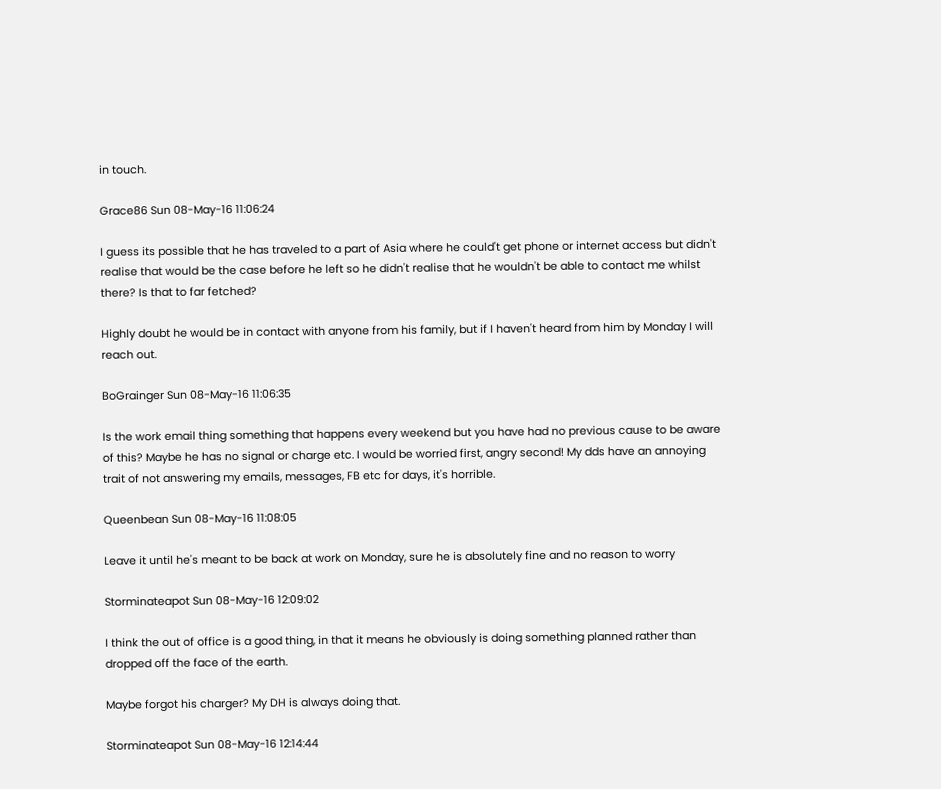in touch.

Grace86 Sun 08-May-16 11:06:24

I guess its possible that he has traveled to a part of Asia where he could't get phone or internet access but didn't realise that would be the case before he left so he didn't realise that he wouldn't be able to contact me whilst there? Is that to far fetched?

Highly doubt he would be in contact with anyone from his family, but if I haven't heard from him by Monday I will reach out.

BoGrainger Sun 08-May-16 11:06:35

Is the work email thing something that happens every weekend but you have had no previous cause to be aware of this? Maybe he has no signal or charge etc. I would be worried first, angry second! My dds have an annoying trait of not answering my emails, messages, FB etc for days, it's horrible.

Queenbean Sun 08-May-16 11:08:05

Leave it until he's meant to be back at work on Monday, sure he is absolutely fine and no reason to worry

Storminateapot Sun 08-May-16 12:09:02

I think the out of office is a good thing, in that it means he obviously is doing something planned rather than dropped off the face of the earth.

Maybe forgot his charger? My DH is always doing that.

Storminateapot Sun 08-May-16 12:14:44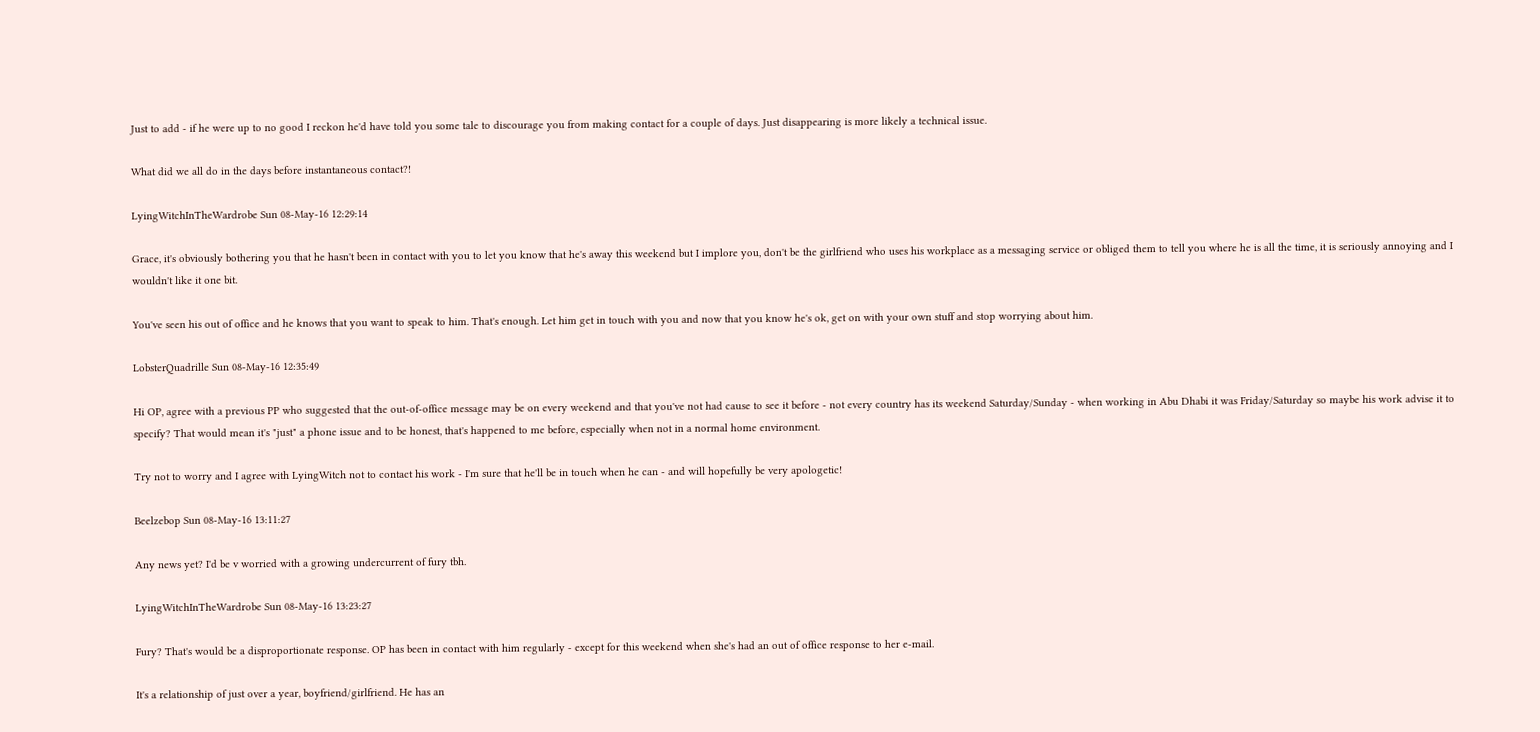Just to add - if he were up to no good I reckon he'd have told you some tale to discourage you from making contact for a couple of days. Just disappearing is more likely a technical issue.

What did we all do in the days before instantaneous contact?!

LyingWitchInTheWardrobe Sun 08-May-16 12:29:14

Grace, it's obviously bothering you that he hasn't been in contact with you to let you know that he's away this weekend but I implore you, don't be the girlfriend who uses his workplace as a messaging service or obliged them to tell you where he is all the time, it is seriously annoying and I wouldn't like it one bit.

You've seen his out of office and he knows that you want to speak to him. That's enough. Let him get in touch with you and now that you know he's ok, get on with your own stuff and stop worrying about him.

LobsterQuadrille Sun 08-May-16 12:35:49

Hi OP, agree with a previous PP who suggested that the out-of-office message may be on every weekend and that you've not had cause to see it before - not every country has its weekend Saturday/Sunday - when working in Abu Dhabi it was Friday/Saturday so maybe his work advise it to specify? That would mean it's "just" a phone issue and to be honest, that's happened to me before, especially when not in a normal home environment.

Try not to worry and I agree with LyingWitch not to contact his work - I'm sure that he'll be in touch when he can - and will hopefully be very apologetic!

Beelzebop Sun 08-May-16 13:11:27

Any news yet? I'd be v worried with a growing undercurrent of fury tbh.

LyingWitchInTheWardrobe Sun 08-May-16 13:23:27

Fury? That's would be a disproportionate response. OP has been in contact with him regularly - except for this weekend when she's had an out of office response to her e-mail.

It's a relationship of just over a year, boyfriend/girlfriend. He has an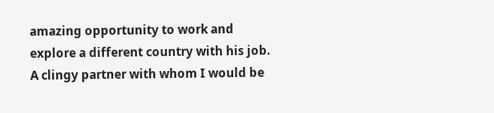amazing opportunity to work and explore a different country with his job. A clingy partner with whom I would be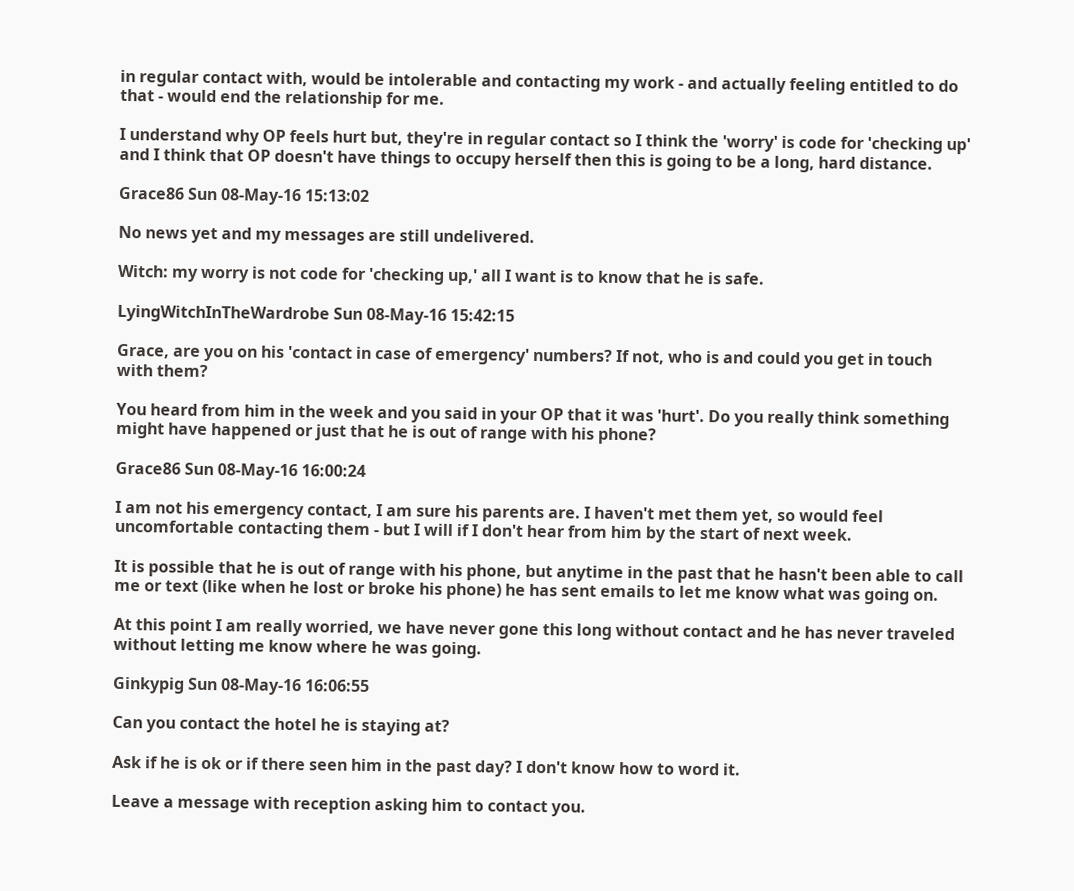in regular contact with, would be intolerable and contacting my work - and actually feeling entitled to do that - would end the relationship for me.

I understand why OP feels hurt but, they're in regular contact so I think the 'worry' is code for 'checking up' and I think that OP doesn't have things to occupy herself then this is going to be a long, hard distance.

Grace86 Sun 08-May-16 15:13:02

No news yet and my messages are still undelivered.

Witch: my worry is not code for 'checking up,' all I want is to know that he is safe.

LyingWitchInTheWardrobe Sun 08-May-16 15:42:15

Grace, are you on his 'contact in case of emergency' numbers? If not, who is and could you get in touch with them?

You heard from him in the week and you said in your OP that it was 'hurt'. Do you really think something might have happened or just that he is out of range with his phone?

Grace86 Sun 08-May-16 16:00:24

I am not his emergency contact, I am sure his parents are. I haven't met them yet, so would feel uncomfortable contacting them - but I will if I don't hear from him by the start of next week.

It is possible that he is out of range with his phone, but anytime in the past that he hasn't been able to call me or text (like when he lost or broke his phone) he has sent emails to let me know what was going on.

At this point I am really worried, we have never gone this long without contact and he has never traveled without letting me know where he was going.

Ginkypig Sun 08-May-16 16:06:55

Can you contact the hotel he is staying at?

Ask if he is ok or if there seen him in the past day? I don't know how to word it.

Leave a message with reception asking him to contact you.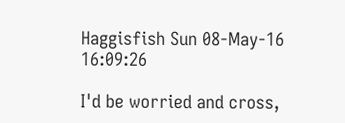Haggisfish Sun 08-May-16 16:09:26

I'd be worried and cross,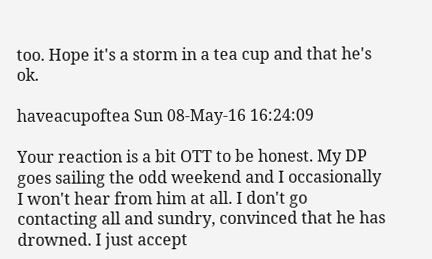too. Hope it's a storm in a tea cup and that he's ok.

haveacupoftea Sun 08-May-16 16:24:09

Your reaction is a bit OTT to be honest. My DP goes sailing the odd weekend and I occasionally I won't hear from him at all. I don't go contacting all and sundry, convinced that he has drowned. I just accept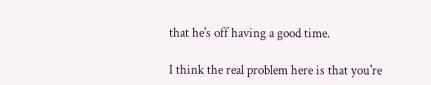that he's off having a good time.

I think the real problem here is that you're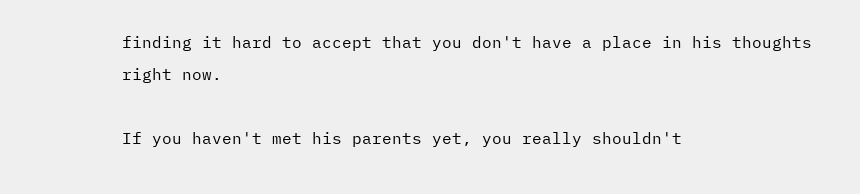finding it hard to accept that you don't have a place in his thoughts right now.

If you haven't met his parents yet, you really shouldn't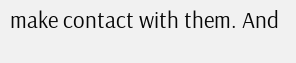make contact with them. And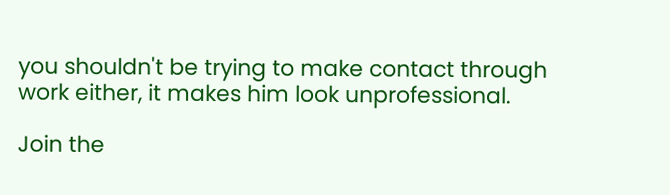you shouldn't be trying to make contact through work either, it makes him look unprofessional.

Join the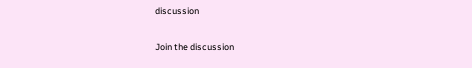discussion

Join the discussion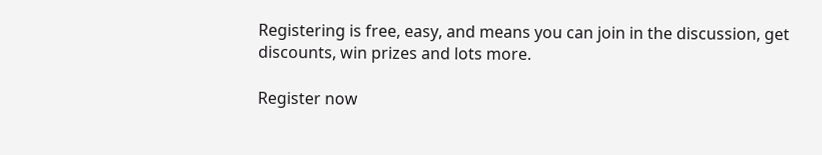Registering is free, easy, and means you can join in the discussion, get discounts, win prizes and lots more.

Register now